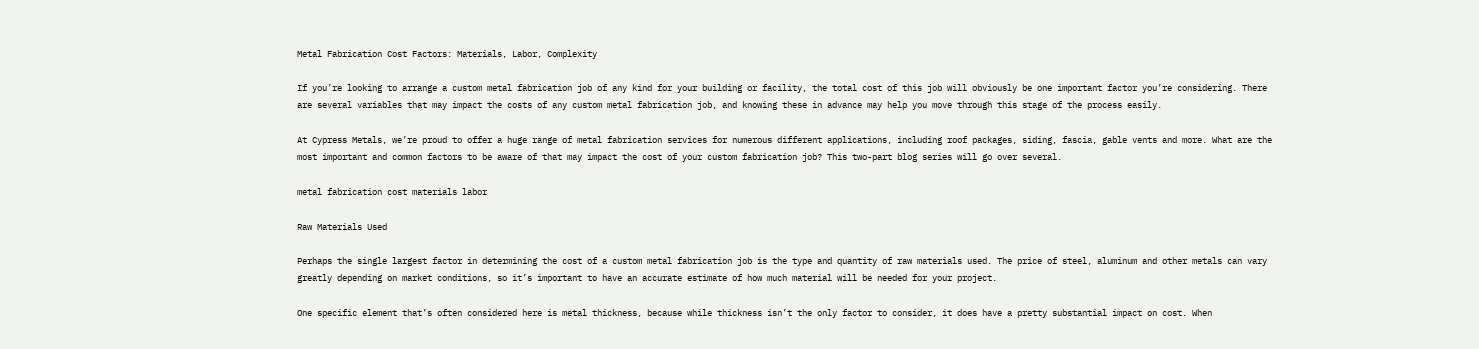Metal Fabrication Cost Factors: Materials, Labor, Complexity

If you’re looking to arrange a custom metal fabrication job of any kind for your building or facility, the total cost of this job will obviously be one important factor you’re considering. There are several variables that may impact the costs of any custom metal fabrication job, and knowing these in advance may help you move through this stage of the process easily.

At Cypress Metals, we’re proud to offer a huge range of metal fabrication services for numerous different applications, including roof packages, siding, fascia, gable vents and more. What are the most important and common factors to be aware of that may impact the cost of your custom fabrication job? This two-part blog series will go over several.

metal fabrication cost materials labor

Raw Materials Used

Perhaps the single largest factor in determining the cost of a custom metal fabrication job is the type and quantity of raw materials used. The price of steel, aluminum and other metals can vary greatly depending on market conditions, so it’s important to have an accurate estimate of how much material will be needed for your project.

One specific element that’s often considered here is metal thickness, because while thickness isn’t the only factor to consider, it does have a pretty substantial impact on cost. When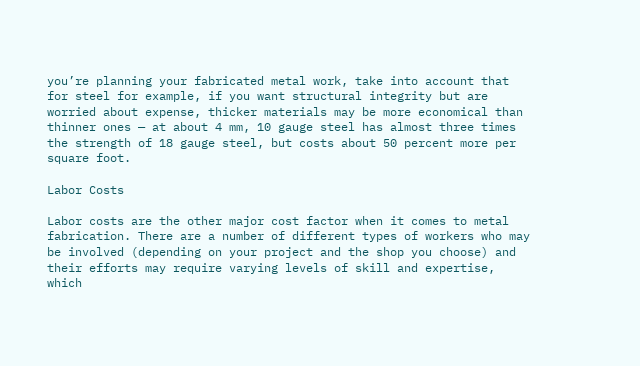you’re planning your fabricated metal work, take into account that for steel for example, if you want structural integrity but are worried about expense, thicker materials may be more economical than thinner ones — at about 4 mm, 10 gauge steel has almost three times the strength of 18 gauge steel, but costs about 50 percent more per square foot.

Labor Costs

Labor costs are the other major cost factor when it comes to metal fabrication. There are a number of different types of workers who may be involved (depending on your project and the shop you choose) and their efforts may require varying levels of skill and expertise, which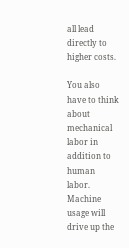all lead directly to higher costs.

You also have to think about mechanical labor in addition to human labor. Machine usage will drive up the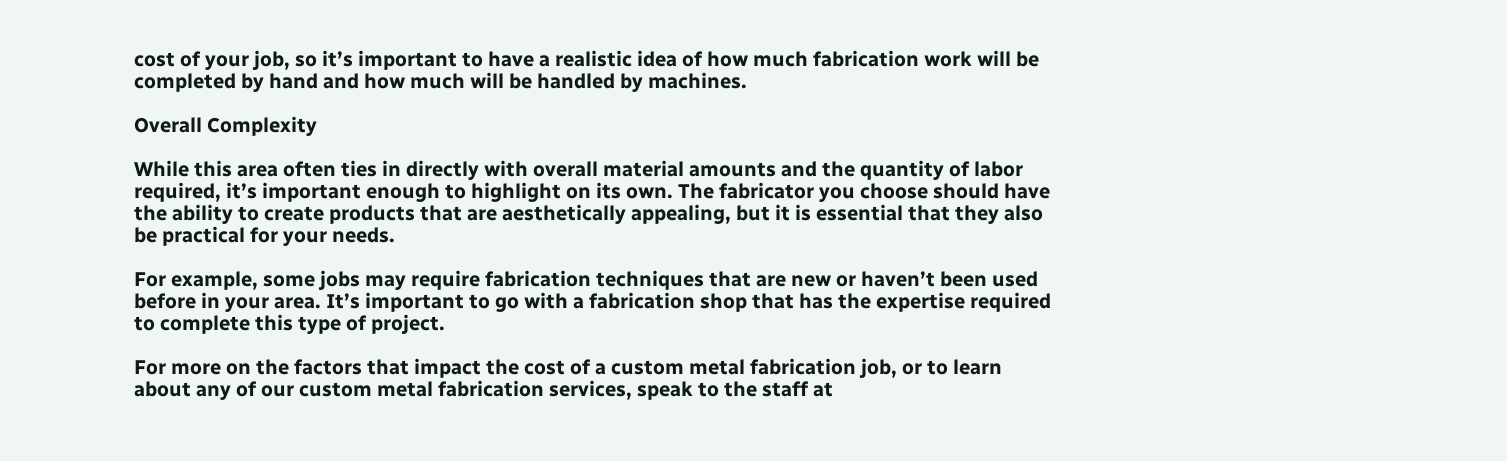cost of your job, so it’s important to have a realistic idea of how much fabrication work will be completed by hand and how much will be handled by machines.

Overall Complexity

While this area often ties in directly with overall material amounts and the quantity of labor required, it’s important enough to highlight on its own. The fabricator you choose should have the ability to create products that are aesthetically appealing, but it is essential that they also be practical for your needs.

For example, some jobs may require fabrication techniques that are new or haven’t been used before in your area. It’s important to go with a fabrication shop that has the expertise required to complete this type of project.

For more on the factors that impact the cost of a custom metal fabrication job, or to learn about any of our custom metal fabrication services, speak to the staff at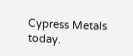Cypress Metals today.